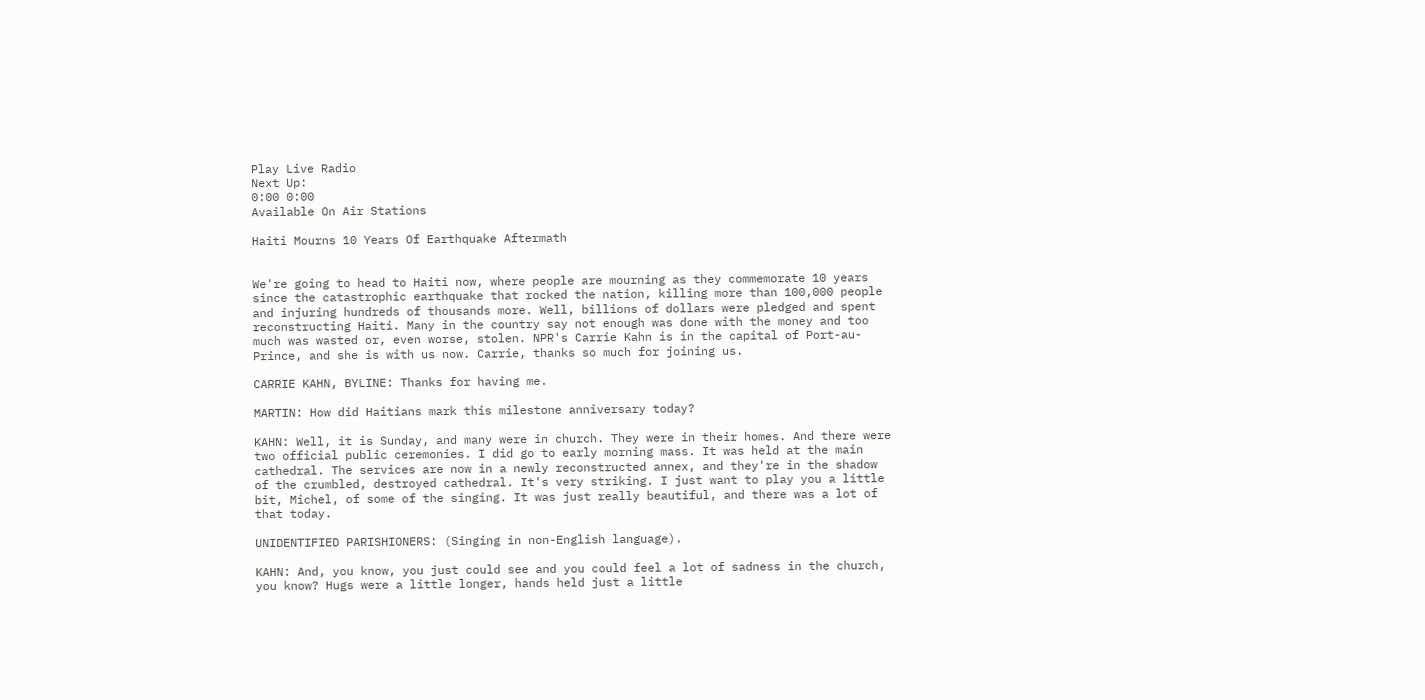Play Live Radio
Next Up:
0:00 0:00
Available On Air Stations

Haiti Mourns 10 Years Of Earthquake Aftermath


We're going to head to Haiti now, where people are mourning as they commemorate 10 years since the catastrophic earthquake that rocked the nation, killing more than 100,000 people and injuring hundreds of thousands more. Well, billions of dollars were pledged and spent reconstructing Haiti. Many in the country say not enough was done with the money and too much was wasted or, even worse, stolen. NPR's Carrie Kahn is in the capital of Port-au-Prince, and she is with us now. Carrie, thanks so much for joining us.

CARRIE KAHN, BYLINE: Thanks for having me.

MARTIN: How did Haitians mark this milestone anniversary today?

KAHN: Well, it is Sunday, and many were in church. They were in their homes. And there were two official public ceremonies. I did go to early morning mass. It was held at the main cathedral. The services are now in a newly reconstructed annex, and they're in the shadow of the crumbled, destroyed cathedral. It's very striking. I just want to play you a little bit, Michel, of some of the singing. It was just really beautiful, and there was a lot of that today.

UNIDENTIFIED PARISHIONERS: (Singing in non-English language).

KAHN: And, you know, you just could see and you could feel a lot of sadness in the church, you know? Hugs were a little longer, hands held just a little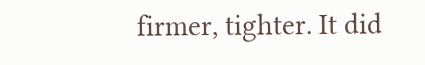firmer, tighter. It did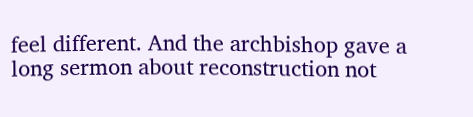feel different. And the archbishop gave a long sermon about reconstruction not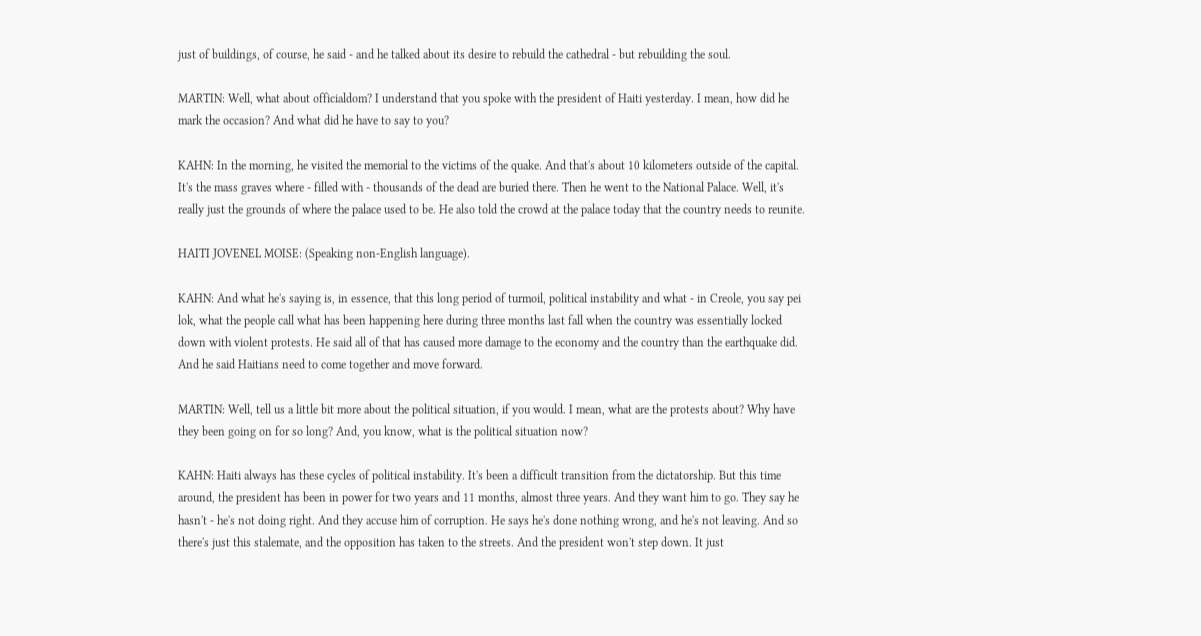just of buildings, of course, he said - and he talked about its desire to rebuild the cathedral - but rebuilding the soul.

MARTIN: Well, what about officialdom? I understand that you spoke with the president of Haiti yesterday. I mean, how did he mark the occasion? And what did he have to say to you?

KAHN: In the morning, he visited the memorial to the victims of the quake. And that's about 10 kilometers outside of the capital. It's the mass graves where - filled with - thousands of the dead are buried there. Then he went to the National Palace. Well, it's really just the grounds of where the palace used to be. He also told the crowd at the palace today that the country needs to reunite.

HAITI JOVENEL MOISE: (Speaking non-English language).

KAHN: And what he's saying is, in essence, that this long period of turmoil, political instability and what - in Creole, you say pei lok, what the people call what has been happening here during three months last fall when the country was essentially locked down with violent protests. He said all of that has caused more damage to the economy and the country than the earthquake did. And he said Haitians need to come together and move forward.

MARTIN: Well, tell us a little bit more about the political situation, if you would. I mean, what are the protests about? Why have they been going on for so long? And, you know, what is the political situation now?

KAHN: Haiti always has these cycles of political instability. It's been a difficult transition from the dictatorship. But this time around, the president has been in power for two years and 11 months, almost three years. And they want him to go. They say he hasn't - he's not doing right. And they accuse him of corruption. He says he's done nothing wrong, and he's not leaving. And so there's just this stalemate, and the opposition has taken to the streets. And the president won't step down. It just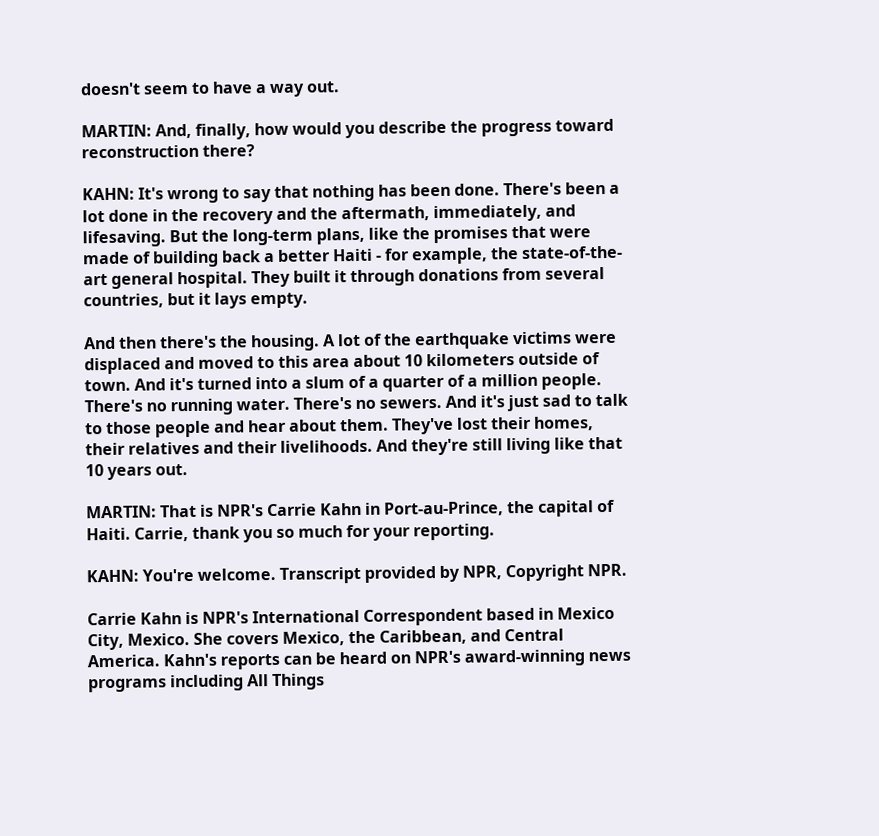doesn't seem to have a way out.

MARTIN: And, finally, how would you describe the progress toward reconstruction there?

KAHN: It's wrong to say that nothing has been done. There's been a lot done in the recovery and the aftermath, immediately, and lifesaving. But the long-term plans, like the promises that were made of building back a better Haiti - for example, the state-of-the-art general hospital. They built it through donations from several countries, but it lays empty.

And then there's the housing. A lot of the earthquake victims were displaced and moved to this area about 10 kilometers outside of town. And it's turned into a slum of a quarter of a million people. There's no running water. There's no sewers. And it's just sad to talk to those people and hear about them. They've lost their homes, their relatives and their livelihoods. And they're still living like that 10 years out.

MARTIN: That is NPR's Carrie Kahn in Port-au-Prince, the capital of Haiti. Carrie, thank you so much for your reporting.

KAHN: You're welcome. Transcript provided by NPR, Copyright NPR.

Carrie Kahn is NPR's International Correspondent based in Mexico City, Mexico. She covers Mexico, the Caribbean, and Central America. Kahn's reports can be heard on NPR's award-winning news programs including All Things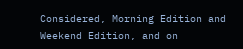Considered, Morning Edition and Weekend Edition, and on